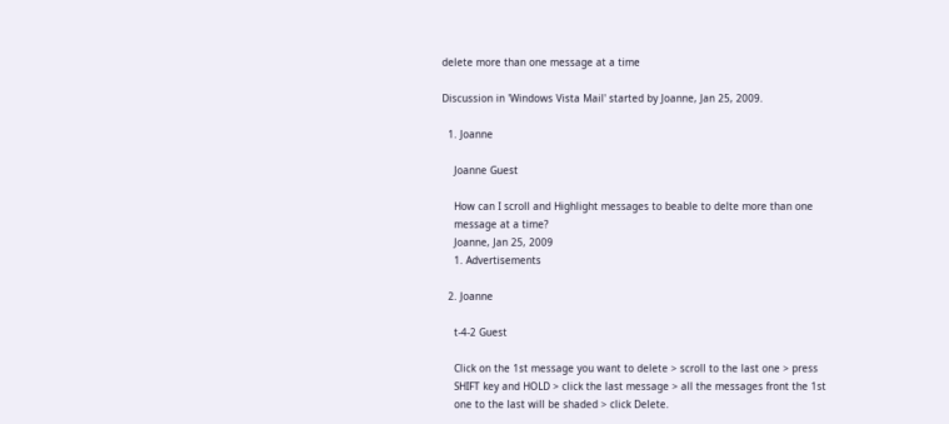delete more than one message at a time

Discussion in 'Windows Vista Mail' started by Joanne, Jan 25, 2009.

  1. Joanne

    Joanne Guest

    How can I scroll and Highlight messages to beable to delte more than one
    message at a time?
    Joanne, Jan 25, 2009
    1. Advertisements

  2. Joanne

    t-4-2 Guest

    Click on the 1st message you want to delete > scroll to the last one > press
    SHIFT key and HOLD > click the last message > all the messages front the 1st
    one to the last will be shaded > click Delete.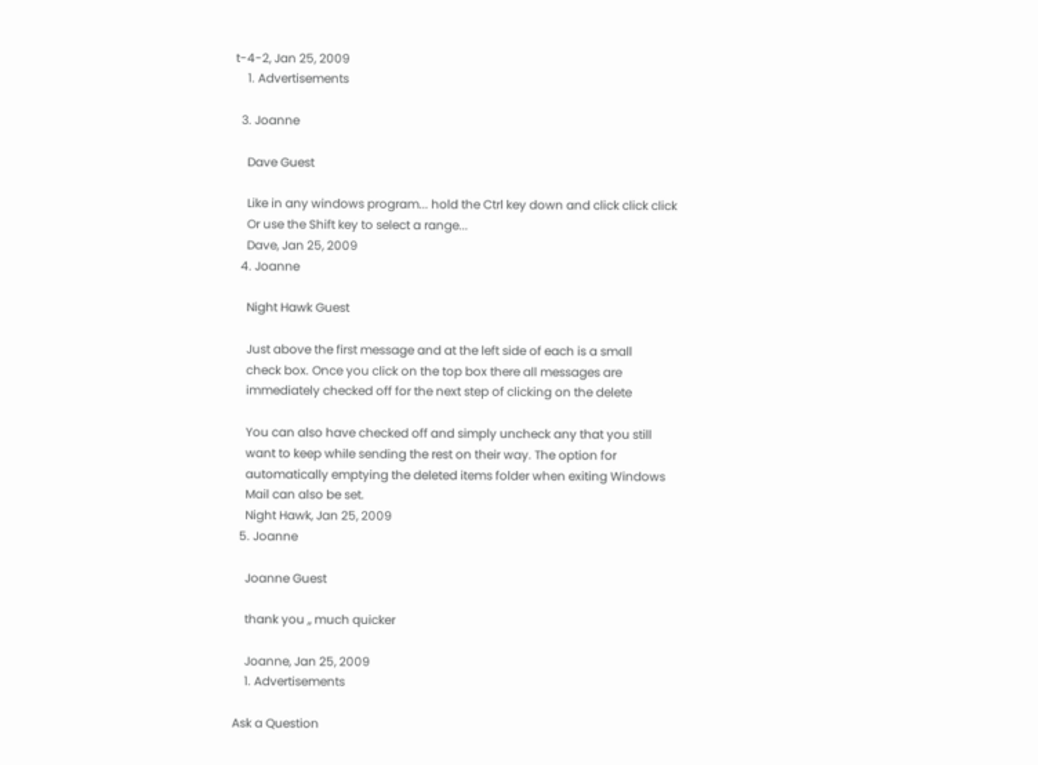t-4-2, Jan 25, 2009
    1. Advertisements

  3. Joanne

    Dave Guest

    Like in any windows program... hold the Ctrl key down and click click click
    Or use the Shift key to select a range...
    Dave, Jan 25, 2009
  4. Joanne

    Night Hawk Guest

    Just above the first message and at the left side of each is a small
    check box. Once you click on the top box there all messages are
    immediately checked off for the next step of clicking on the delete

    You can also have checked off and simply uncheck any that you still
    want to keep while sending the rest on their way. The option for
    automatically emptying the deleted items folder when exiting Windows
    Mail can also be set.
    Night Hawk, Jan 25, 2009
  5. Joanne

    Joanne Guest

    thank you ,, much quicker

    Joanne, Jan 25, 2009
    1. Advertisements

Ask a Question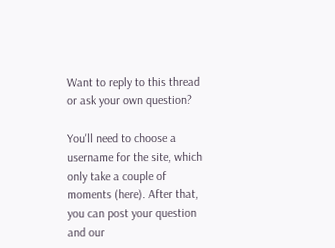Want to reply to this thread or ask your own question?

You'll need to choose a username for the site, which only take a couple of moments (here). After that, you can post your question and our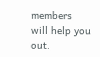members will help you out.